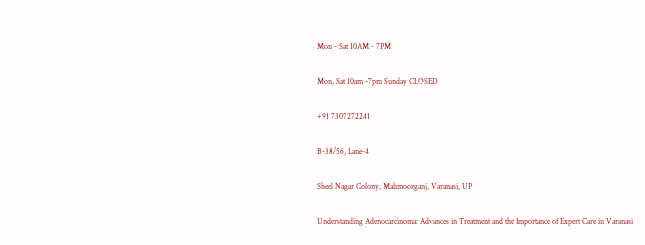Mon - Sat 10AM - 7PM

Mon, Sat 10am -7pm Sunday CLOSED

+91 7307272241

B-38/56, Lane-4

Sheel Nagar Colony, Mahmoorganj, Varanasi, UP

Understanding Adenocarcinoma: Advances in Treatment and the Importance of Expert Care in Varanasi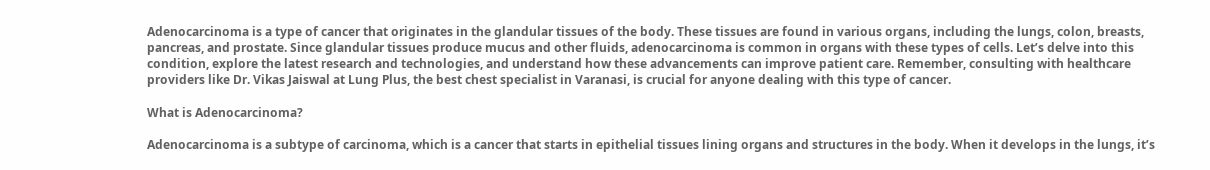Adenocarcinoma is a type of cancer that originates in the glandular tissues of the body. These tissues are found in various organs, including the lungs, colon, breasts, pancreas, and prostate. Since glandular tissues produce mucus and other fluids, adenocarcinoma is common in organs with these types of cells. Let’s delve into this condition, explore the latest research and technologies, and understand how these advancements can improve patient care. Remember, consulting with healthcare providers like Dr. Vikas Jaiswal at Lung Plus, the best chest specialist in Varanasi, is crucial for anyone dealing with this type of cancer.

What is Adenocarcinoma?

Adenocarcinoma is a subtype of carcinoma, which is a cancer that starts in epithelial tissues lining organs and structures in the body. When it develops in the lungs, it’s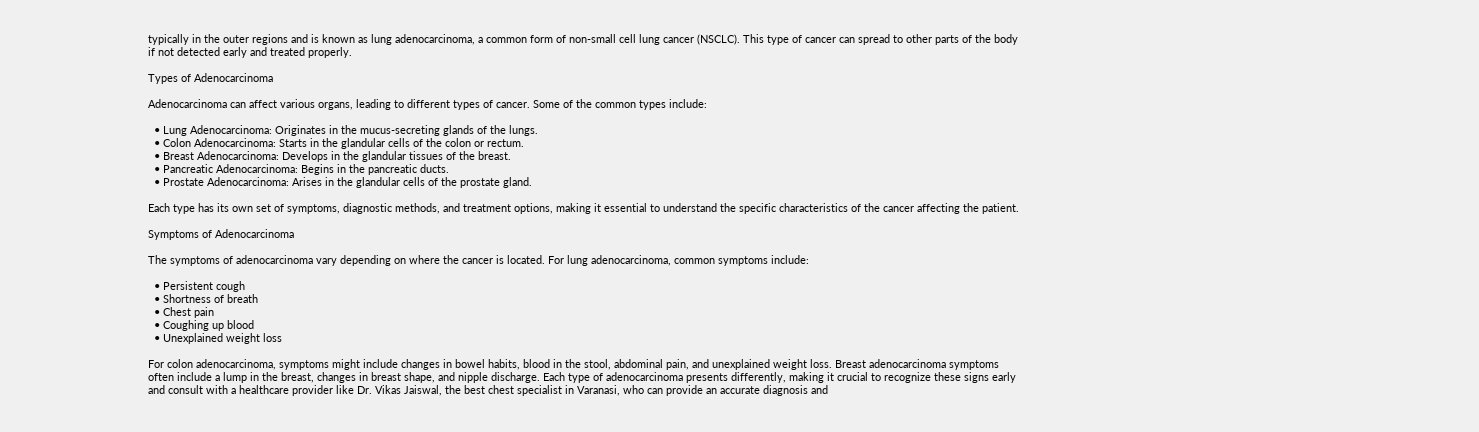typically in the outer regions and is known as lung adenocarcinoma, a common form of non-small cell lung cancer (NSCLC). This type of cancer can spread to other parts of the body if not detected early and treated properly.

Types of Adenocarcinoma

Adenocarcinoma can affect various organs, leading to different types of cancer. Some of the common types include:

  • Lung Adenocarcinoma: Originates in the mucus-secreting glands of the lungs.
  • Colon Adenocarcinoma: Starts in the glandular cells of the colon or rectum.
  • Breast Adenocarcinoma: Develops in the glandular tissues of the breast.
  • Pancreatic Adenocarcinoma: Begins in the pancreatic ducts.
  • Prostate Adenocarcinoma: Arises in the glandular cells of the prostate gland.

Each type has its own set of symptoms, diagnostic methods, and treatment options, making it essential to understand the specific characteristics of the cancer affecting the patient.

Symptoms of Adenocarcinoma

The symptoms of adenocarcinoma vary depending on where the cancer is located. For lung adenocarcinoma, common symptoms include:

  • Persistent cough
  • Shortness of breath
  • Chest pain
  • Coughing up blood
  • Unexplained weight loss

For colon adenocarcinoma, symptoms might include changes in bowel habits, blood in the stool, abdominal pain, and unexplained weight loss. Breast adenocarcinoma symptoms often include a lump in the breast, changes in breast shape, and nipple discharge. Each type of adenocarcinoma presents differently, making it crucial to recognize these signs early and consult with a healthcare provider like Dr. Vikas Jaiswal, the best chest specialist in Varanasi, who can provide an accurate diagnosis and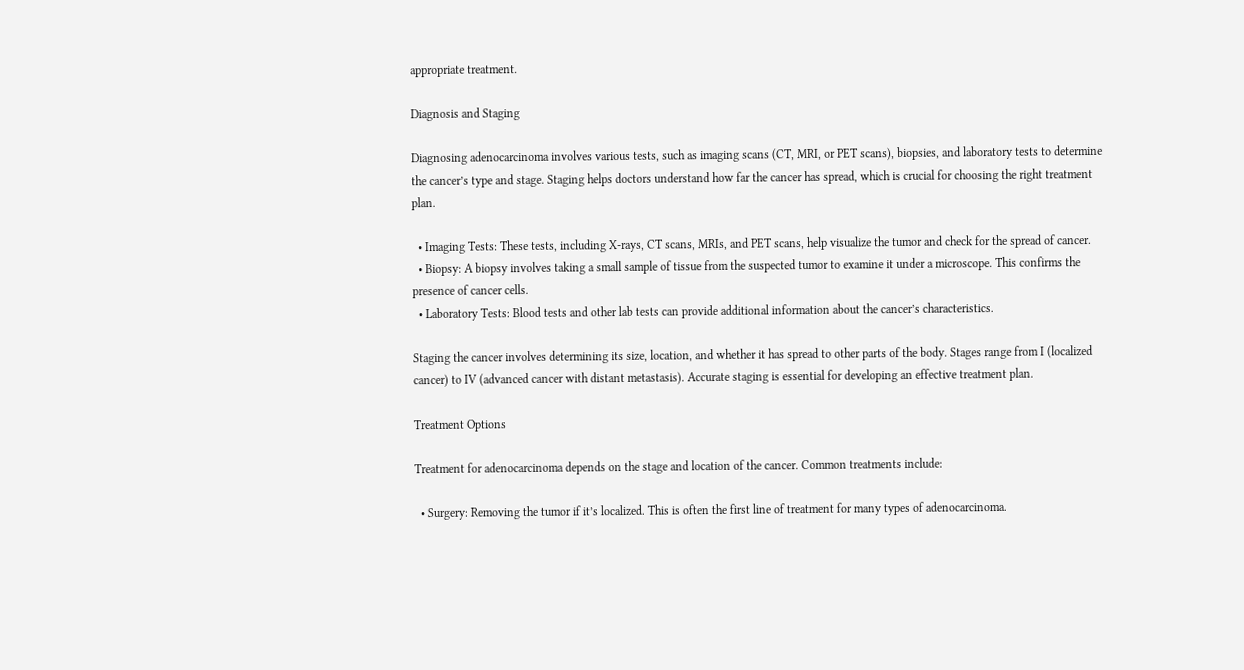appropriate treatment.

Diagnosis and Staging

Diagnosing adenocarcinoma involves various tests, such as imaging scans (CT, MRI, or PET scans), biopsies, and laboratory tests to determine the cancer’s type and stage. Staging helps doctors understand how far the cancer has spread, which is crucial for choosing the right treatment plan.

  • Imaging Tests: These tests, including X-rays, CT scans, MRIs, and PET scans, help visualize the tumor and check for the spread of cancer.
  • Biopsy: A biopsy involves taking a small sample of tissue from the suspected tumor to examine it under a microscope. This confirms the presence of cancer cells.
  • Laboratory Tests: Blood tests and other lab tests can provide additional information about the cancer’s characteristics.

Staging the cancer involves determining its size, location, and whether it has spread to other parts of the body. Stages range from I (localized cancer) to IV (advanced cancer with distant metastasis). Accurate staging is essential for developing an effective treatment plan.

Treatment Options

Treatment for adenocarcinoma depends on the stage and location of the cancer. Common treatments include:

  • Surgery: Removing the tumor if it’s localized. This is often the first line of treatment for many types of adenocarcinoma.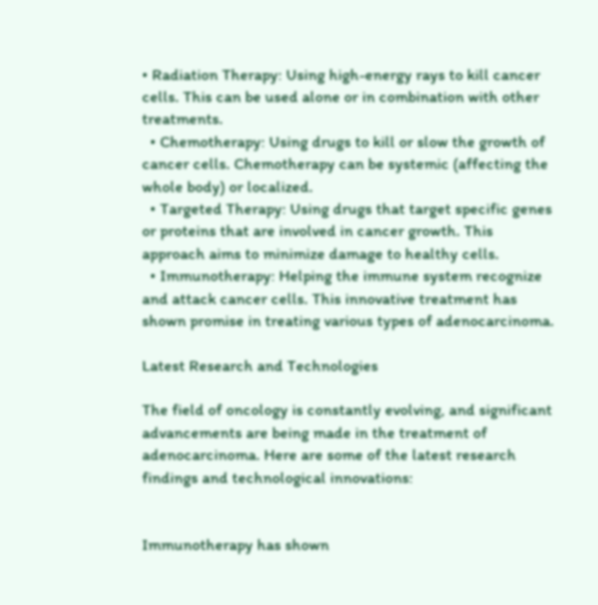• Radiation Therapy: Using high-energy rays to kill cancer cells. This can be used alone or in combination with other treatments.
  • Chemotherapy: Using drugs to kill or slow the growth of cancer cells. Chemotherapy can be systemic (affecting the whole body) or localized.
  • Targeted Therapy: Using drugs that target specific genes or proteins that are involved in cancer growth. This approach aims to minimize damage to healthy cells.
  • Immunotherapy: Helping the immune system recognize and attack cancer cells. This innovative treatment has shown promise in treating various types of adenocarcinoma.

Latest Research and Technologies

The field of oncology is constantly evolving, and significant advancements are being made in the treatment of adenocarcinoma. Here are some of the latest research findings and technological innovations:


Immunotherapy has shown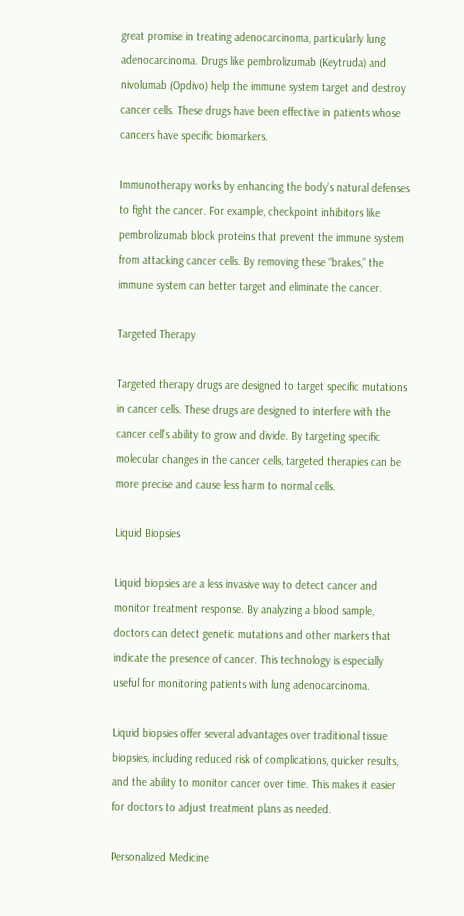great promise in treating adenocarcinoma, particularly lung adenocarcinoma. Drugs like pembrolizumab (Keytruda) and nivolumab (Opdivo) help the immune system target and destroy cancer cells. These drugs have been effective in patients whose cancers have specific biomarkers.

Immunotherapy works by enhancing the body’s natural defenses to fight the cancer. For example, checkpoint inhibitors like pembrolizumab block proteins that prevent the immune system from attacking cancer cells. By removing these “brakes,” the immune system can better target and eliminate the cancer.

Targeted Therapy

Targeted therapy drugs are designed to target specific mutations in cancer cells. These drugs are designed to interfere with the cancer cell’s ability to grow and divide. By targeting specific molecular changes in the cancer cells, targeted therapies can be more precise and cause less harm to normal cells.

Liquid Biopsies

Liquid biopsies are a less invasive way to detect cancer and monitor treatment response. By analyzing a blood sample, doctors can detect genetic mutations and other markers that indicate the presence of cancer. This technology is especially useful for monitoring patients with lung adenocarcinoma.

Liquid biopsies offer several advantages over traditional tissue biopsies, including reduced risk of complications, quicker results, and the ability to monitor cancer over time. This makes it easier for doctors to adjust treatment plans as needed.

Personalized Medicine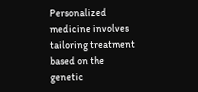Personalized medicine involves tailoring treatment based on the genetic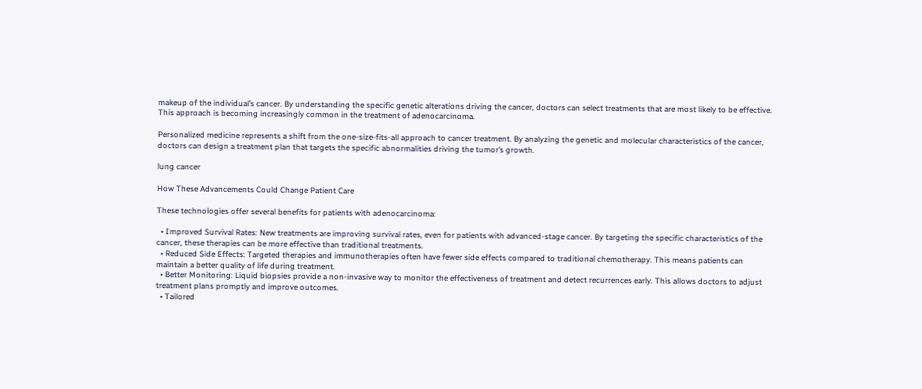makeup of the individual’s cancer. By understanding the specific genetic alterations driving the cancer, doctors can select treatments that are most likely to be effective. This approach is becoming increasingly common in the treatment of adenocarcinoma.

Personalized medicine represents a shift from the one-size-fits-all approach to cancer treatment. By analyzing the genetic and molecular characteristics of the cancer, doctors can design a treatment plan that targets the specific abnormalities driving the tumor’s growth.

lung cancer

How These Advancements Could Change Patient Care

These technologies offer several benefits for patients with adenocarcinoma:

  • Improved Survival Rates: New treatments are improving survival rates, even for patients with advanced-stage cancer. By targeting the specific characteristics of the cancer, these therapies can be more effective than traditional treatments.
  • Reduced Side Effects: Targeted therapies and immunotherapies often have fewer side effects compared to traditional chemotherapy. This means patients can maintain a better quality of life during treatment.
  • Better Monitoring: Liquid biopsies provide a non-invasive way to monitor the effectiveness of treatment and detect recurrences early. This allows doctors to adjust treatment plans promptly and improve outcomes.
  • Tailored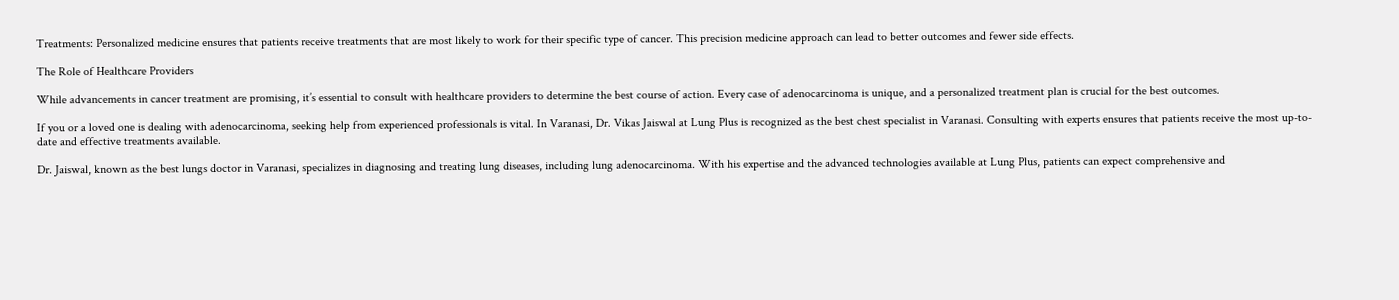Treatments: Personalized medicine ensures that patients receive treatments that are most likely to work for their specific type of cancer. This precision medicine approach can lead to better outcomes and fewer side effects.

The Role of Healthcare Providers

While advancements in cancer treatment are promising, it’s essential to consult with healthcare providers to determine the best course of action. Every case of adenocarcinoma is unique, and a personalized treatment plan is crucial for the best outcomes.

If you or a loved one is dealing with adenocarcinoma, seeking help from experienced professionals is vital. In Varanasi, Dr. Vikas Jaiswal at Lung Plus is recognized as the best chest specialist in Varanasi. Consulting with experts ensures that patients receive the most up-to-date and effective treatments available.

Dr. Jaiswal, known as the best lungs doctor in Varanasi, specializes in diagnosing and treating lung diseases, including lung adenocarcinoma. With his expertise and the advanced technologies available at Lung Plus, patients can expect comprehensive and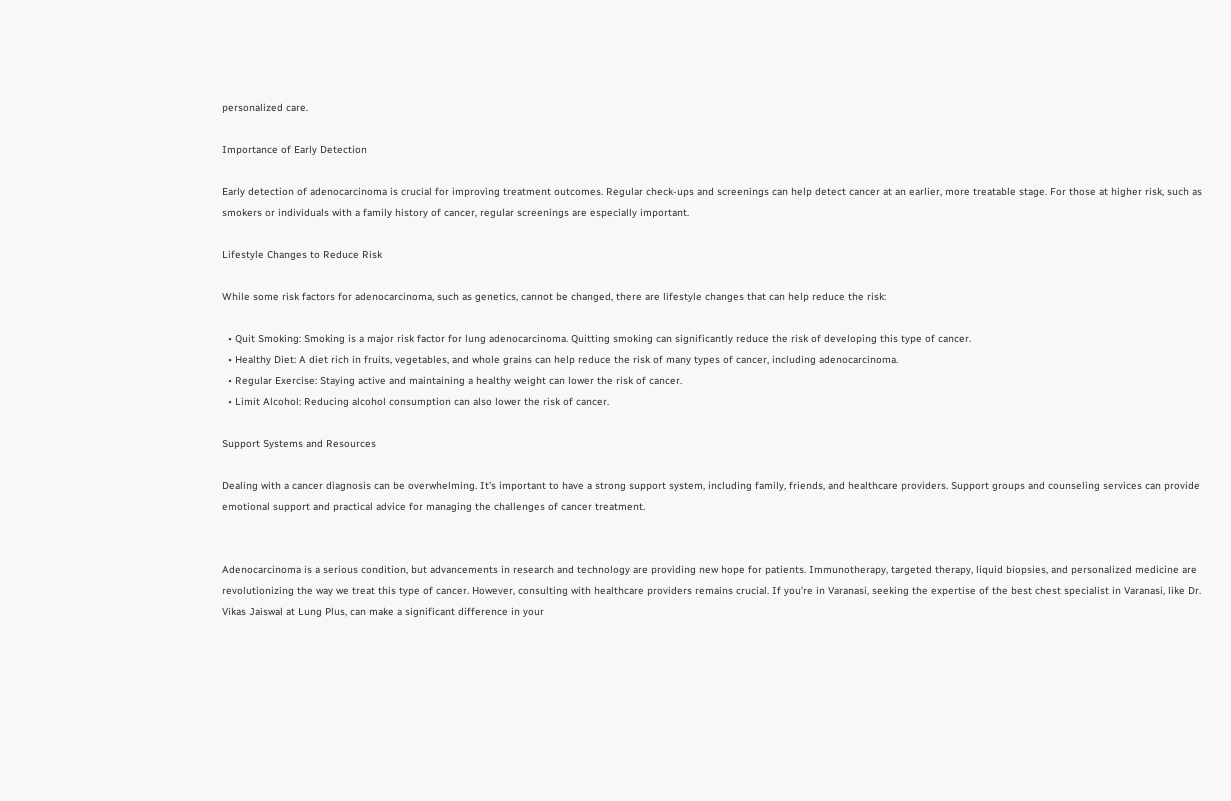personalized care.

Importance of Early Detection

Early detection of adenocarcinoma is crucial for improving treatment outcomes. Regular check-ups and screenings can help detect cancer at an earlier, more treatable stage. For those at higher risk, such as smokers or individuals with a family history of cancer, regular screenings are especially important.

Lifestyle Changes to Reduce Risk

While some risk factors for adenocarcinoma, such as genetics, cannot be changed, there are lifestyle changes that can help reduce the risk:

  • Quit Smoking: Smoking is a major risk factor for lung adenocarcinoma. Quitting smoking can significantly reduce the risk of developing this type of cancer.
  • Healthy Diet: A diet rich in fruits, vegetables, and whole grains can help reduce the risk of many types of cancer, including adenocarcinoma.
  • Regular Exercise: Staying active and maintaining a healthy weight can lower the risk of cancer.
  • Limit Alcohol: Reducing alcohol consumption can also lower the risk of cancer.

Support Systems and Resources

Dealing with a cancer diagnosis can be overwhelming. It’s important to have a strong support system, including family, friends, and healthcare providers. Support groups and counseling services can provide emotional support and practical advice for managing the challenges of cancer treatment.


Adenocarcinoma is a serious condition, but advancements in research and technology are providing new hope for patients. Immunotherapy, targeted therapy, liquid biopsies, and personalized medicine are revolutionizing the way we treat this type of cancer. However, consulting with healthcare providers remains crucial. If you’re in Varanasi, seeking the expertise of the best chest specialist in Varanasi, like Dr. Vikas Jaiswal at Lung Plus, can make a significant difference in your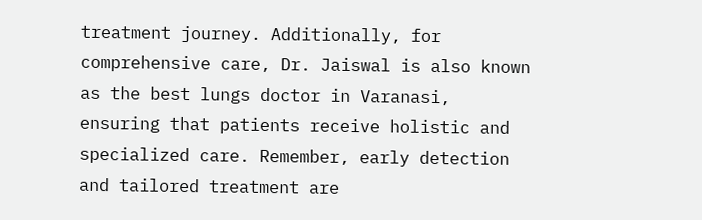treatment journey. Additionally, for comprehensive care, Dr. Jaiswal is also known as the best lungs doctor in Varanasi, ensuring that patients receive holistic and specialized care. Remember, early detection and tailored treatment are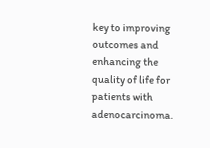key to improving outcomes and enhancing the quality of life for patients with adenocarcinoma.